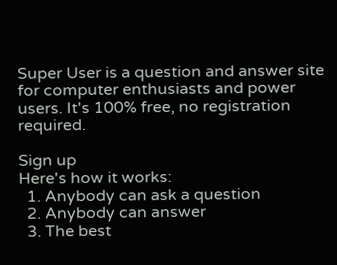Super User is a question and answer site for computer enthusiasts and power users. It's 100% free, no registration required.

Sign up
Here's how it works:
  1. Anybody can ask a question
  2. Anybody can answer
  3. The best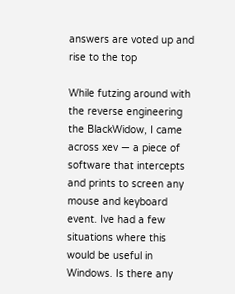answers are voted up and rise to the top

While futzing around with the reverse engineering the BlackWidow, I came across xev — a piece of software that intercepts and prints to screen any mouse and keyboard event. Ive had a few situations where this would be useful in Windows. Is there any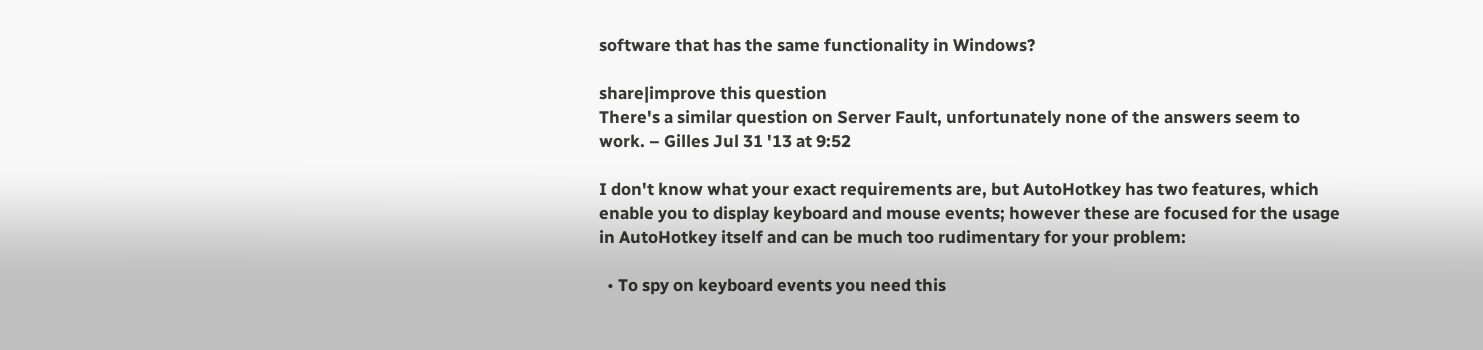software that has the same functionality in Windows?

share|improve this question
There's a similar question on Server Fault, unfortunately none of the answers seem to work. – Gilles Jul 31 '13 at 9:52

I don't know what your exact requirements are, but AutoHotkey has two features, which enable you to display keyboard and mouse events; however these are focused for the usage in AutoHotkey itself and can be much too rudimentary for your problem:

  • To spy on keyboard events you need this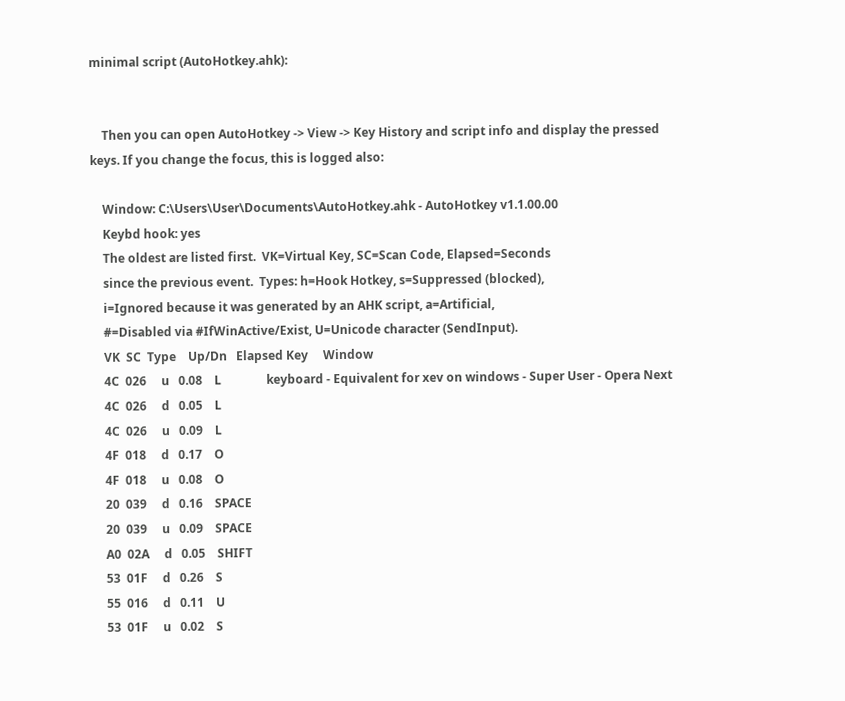minimal script (AutoHotkey.ahk):


    Then you can open AutoHotkey -> View -> Key History and script info and display the pressed keys. If you change the focus, this is logged also:

    Window: C:\Users\User\Documents\AutoHotkey.ahk - AutoHotkey v1.1.00.00
    Keybd hook: yes
    The oldest are listed first.  VK=Virtual Key, SC=Scan Code, Elapsed=Seconds
    since the previous event.  Types: h=Hook Hotkey, s=Suppressed (blocked),
    i=Ignored because it was generated by an AHK script, a=Artificial,
    #=Disabled via #IfWinActive/Exist, U=Unicode character (SendInput).
    VK  SC  Type    Up/Dn   Elapsed Key     Window
    4C  026     u   0.08    L               keyboard - Equivalent for xev on windows - Super User - Opera Next
    4C  026     d   0.05    L
    4C  026     u   0.09    L
    4F  018     d   0.17    O
    4F  018     u   0.08    O
    20  039     d   0.16    SPACE
    20  039     u   0.09    SPACE
    A0  02A     d   0.05    SHIFT
    53  01F     d   0.26    S
    55  016     d   0.11    U
    53  01F     u   0.02    S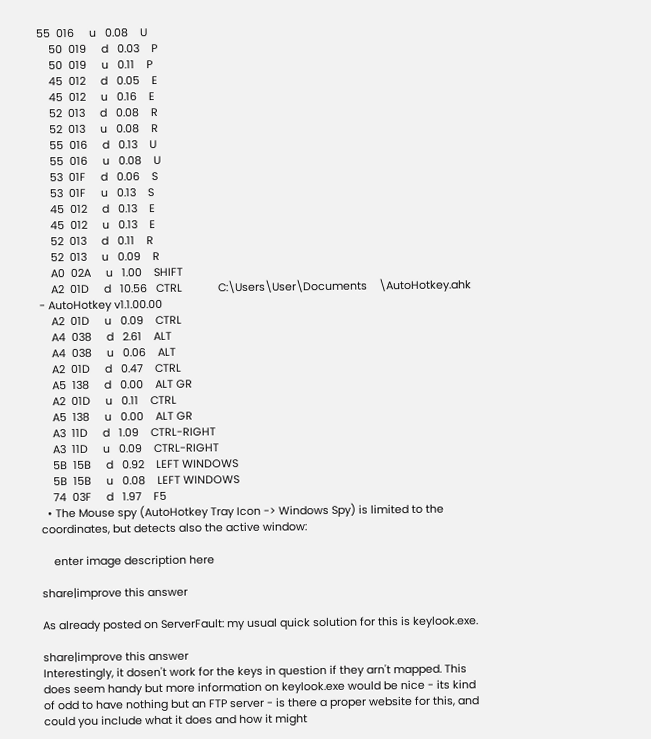55  016     u   0.08    U
    50  019     d   0.03    P
    50  019     u   0.11    P
    45  012     d   0.05    E
    45  012     u   0.16    E
    52  013     d   0.08    R
    52  013     u   0.08    R
    55  016     d   0.13    U
    55  016     u   0.08    U
    53  01F     d   0.06    S
    53  01F     u   0.13    S
    45  012     d   0.13    E
    45  012     u   0.13    E
    52  013     d   0.11    R
    52  013     u   0.09    R
    A0  02A     u   1.00    SHIFT
    A2  01D     d   10.56   CTRL            C:\Users\User\Documents    \AutoHotkey.ahk - AutoHotkey v1.1.00.00
    A2  01D     u   0.09    CTRL
    A4  038     d   2.61    ALT
    A4  038     u   0.06    ALT
    A2  01D     d   0.47    CTRL
    A5  138     d   0.00    ALT GR
    A2  01D     u   0.11    CTRL
    A5  138     u   0.00    ALT GR
    A3  11D     d   1.09    CTRL-RIGHT
    A3  11D     u   0.09    CTRL-RIGHT
    5B  15B     d   0.92    LEFT WINDOWS
    5B  15B     u   0.08    LEFT WINDOWS
    74  03F     d   1.97    F5
  • The Mouse spy (AutoHotkey Tray Icon -> Windows Spy) is limited to the coordinates, but detects also the active window:

    enter image description here

share|improve this answer

As already posted on ServerFault: my usual quick solution for this is keylook.exe.

share|improve this answer
Interestingly, it dosen't work for the keys in question if they arn't mapped. This does seem handy but more information on keylook.exe would be nice - its kind of odd to have nothing but an FTP server - is there a proper website for this, and could you include what it does and how it might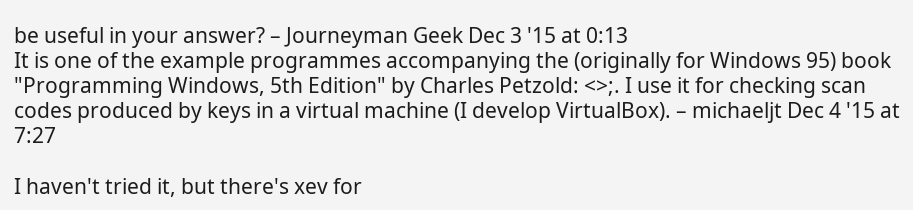be useful in your answer? – Journeyman Geek Dec 3 '15 at 0:13
It is one of the example programmes accompanying the (originally for Windows 95) book "Programming Windows, 5th Edition" by Charles Petzold: <>;. I use it for checking scan codes produced by keys in a virtual machine (I develop VirtualBox). – michaeljt Dec 4 '15 at 7:27

I haven't tried it, but there's xev for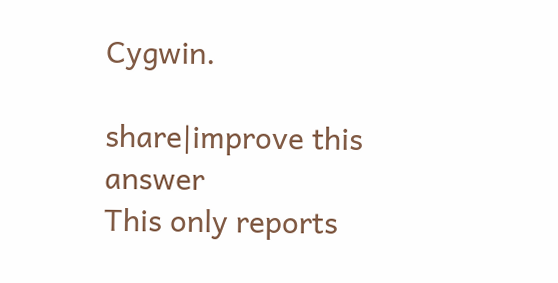Cygwin.

share|improve this answer
This only reports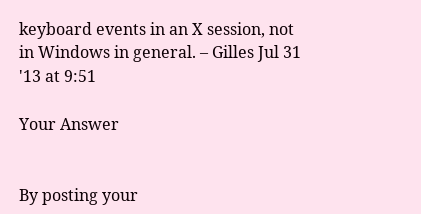keyboard events in an X session, not in Windows in general. – Gilles Jul 31 '13 at 9:51

Your Answer


By posting your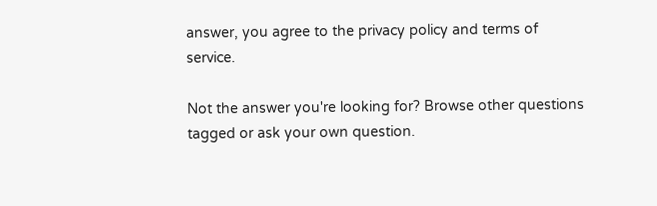answer, you agree to the privacy policy and terms of service.

Not the answer you're looking for? Browse other questions tagged or ask your own question.